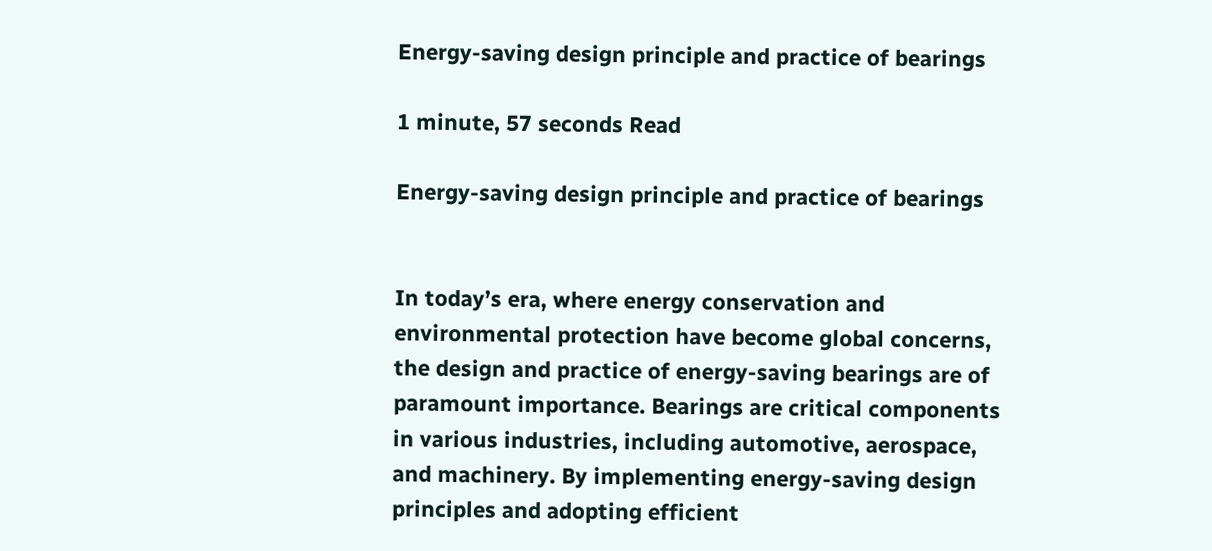Energy-saving design principle and practice of bearings

1 minute, 57 seconds Read

Energy-saving design principle and practice of bearings


In today’s era, where energy conservation and environmental protection have become global concerns, the design and practice of energy-saving bearings are of paramount importance. Bearings are critical components in various industries, including automotive, aerospace, and machinery. By implementing energy-saving design principles and adopting efficient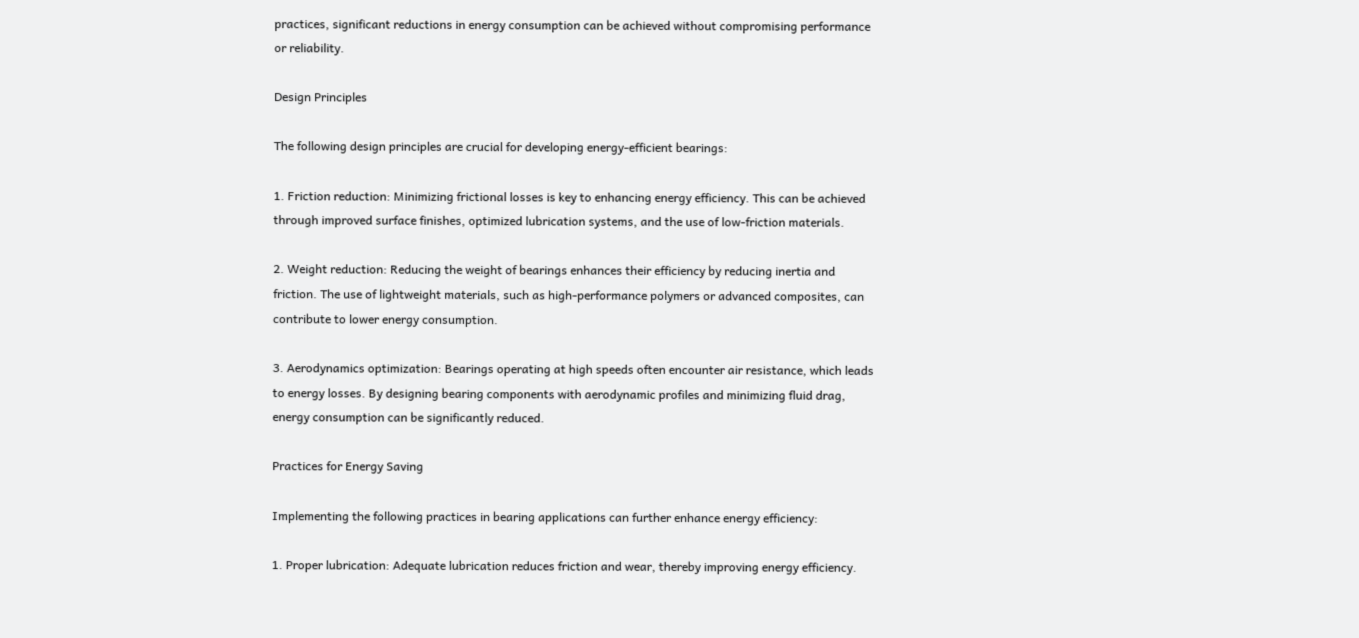practices, significant reductions in energy consumption can be achieved without compromising performance or reliability.

Design Principles

The following design principles are crucial for developing energy-efficient bearings:

1. Friction reduction: Minimizing frictional losses is key to enhancing energy efficiency. This can be achieved through improved surface finishes, optimized lubrication systems, and the use of low-friction materials.

2. Weight reduction: Reducing the weight of bearings enhances their efficiency by reducing inertia and friction. The use of lightweight materials, such as high-performance polymers or advanced composites, can contribute to lower energy consumption.

3. Aerodynamics optimization: Bearings operating at high speeds often encounter air resistance, which leads to energy losses. By designing bearing components with aerodynamic profiles and minimizing fluid drag, energy consumption can be significantly reduced.

Practices for Energy Saving

Implementing the following practices in bearing applications can further enhance energy efficiency:

1. Proper lubrication: Adequate lubrication reduces friction and wear, thereby improving energy efficiency.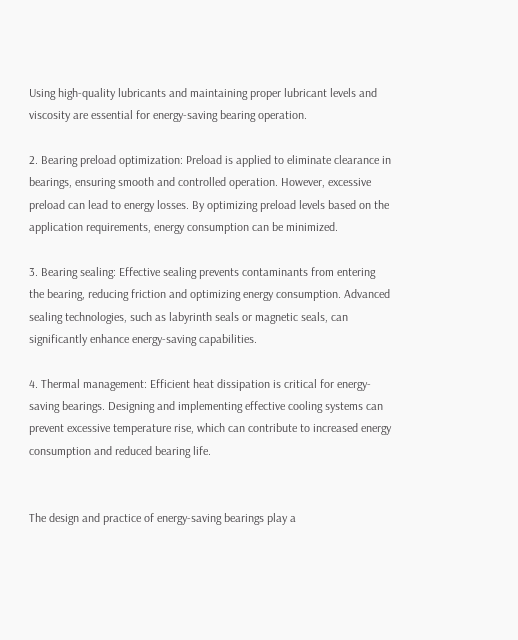Using high-quality lubricants and maintaining proper lubricant levels and viscosity are essential for energy-saving bearing operation.

2. Bearing preload optimization: Preload is applied to eliminate clearance in bearings, ensuring smooth and controlled operation. However, excessive preload can lead to energy losses. By optimizing preload levels based on the application requirements, energy consumption can be minimized.

3. Bearing sealing: Effective sealing prevents contaminants from entering the bearing, reducing friction and optimizing energy consumption. Advanced sealing technologies, such as labyrinth seals or magnetic seals, can significantly enhance energy-saving capabilities.

4. Thermal management: Efficient heat dissipation is critical for energy-saving bearings. Designing and implementing effective cooling systems can prevent excessive temperature rise, which can contribute to increased energy consumption and reduced bearing life.


The design and practice of energy-saving bearings play a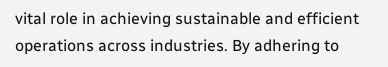vital role in achieving sustainable and efficient operations across industries. By adhering to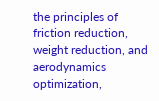the principles of friction reduction, weight reduction, and aerodynamics optimization,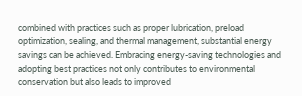combined with practices such as proper lubrication, preload optimization, sealing, and thermal management, substantial energy savings can be achieved. Embracing energy-saving technologies and adopting best practices not only contributes to environmental conservation but also leads to improved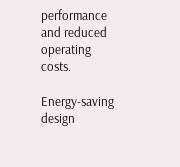performance and reduced operating costs.

Energy-saving design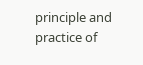principle and practice of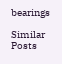bearings

Similar Posts